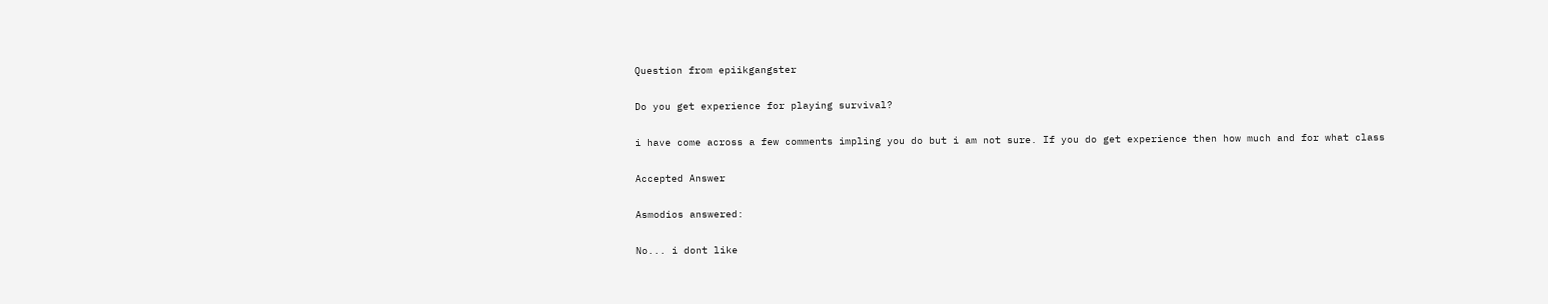Question from epiikgangster

Do you get experience for playing survival?

i have come across a few comments impling you do but i am not sure. If you do get experience then how much and for what class

Accepted Answer

Asmodios answered:

No... i dont like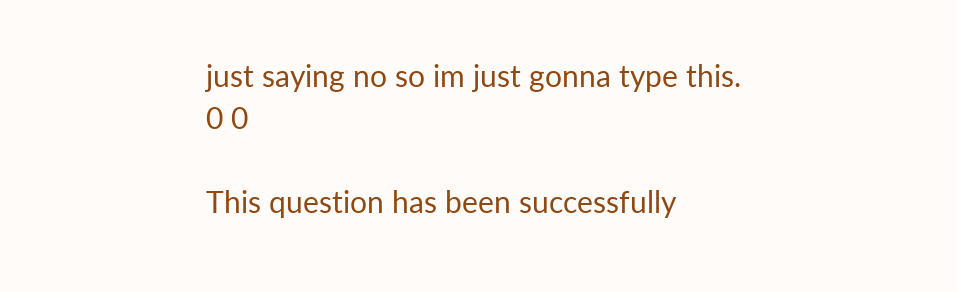just saying no so im just gonna type this.
0 0

This question has been successfully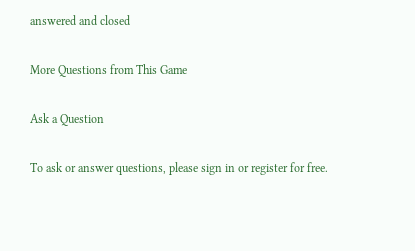answered and closed

More Questions from This Game

Ask a Question

To ask or answer questions, please sign in or register for free.